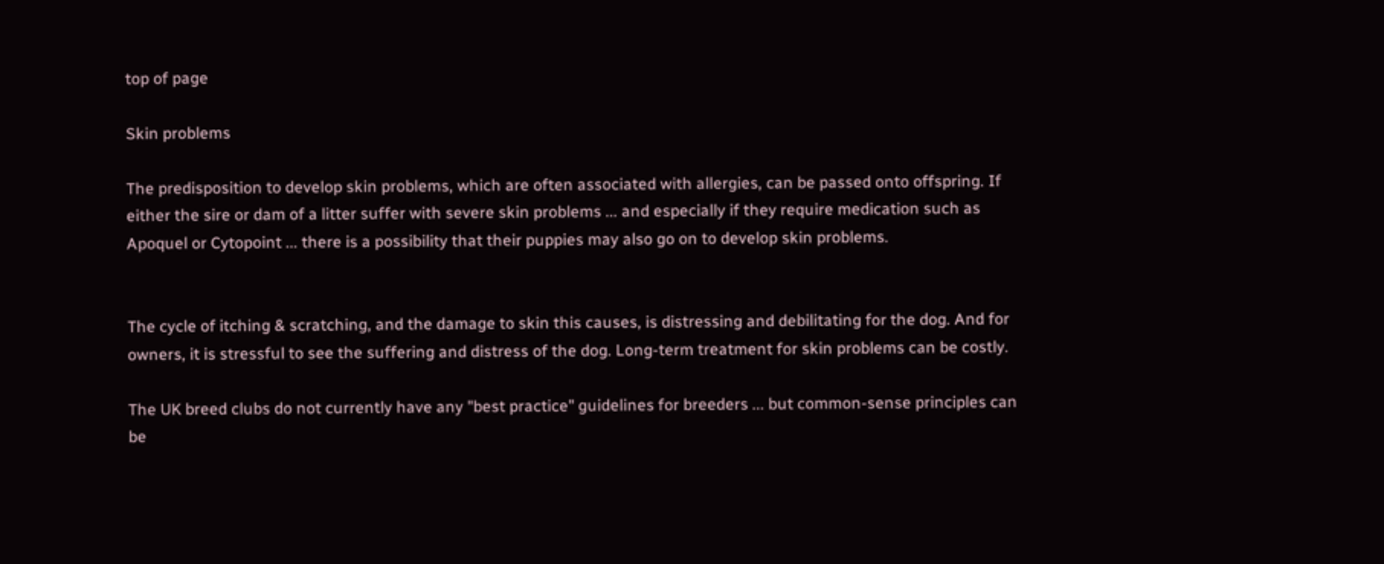top of page

Skin problems

The predisposition to develop skin problems, which are often associated with allergies, can be passed onto offspring. If either the sire or dam of a litter suffer with severe skin problems ... and especially if they require medication such as Apoquel or Cytopoint ... there is a possibility that their puppies may also go on to develop skin problems.


The cycle of itching & scratching, and the damage to skin this causes, is distressing and debilitating for the dog. And for owners, it is stressful to see the suffering and distress of the dog. Long-term treatment for skin problems can be costly.

The UK breed clubs do not currently have any "best practice" guidelines for breeders ... but common-sense principles can be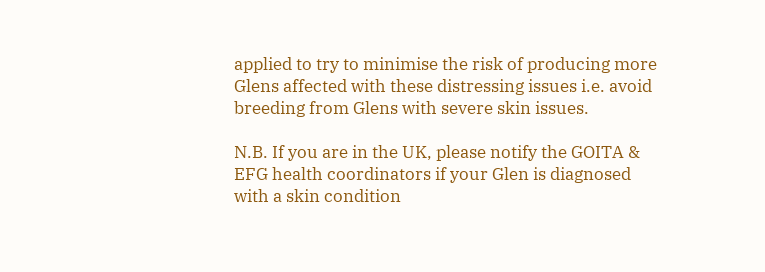applied to try to minimise the risk of producing more Glens affected with these distressing issues i.e. avoid breeding from Glens with severe skin issues.

N.B. If you are in the UK, please notify the GOITA & EFG health coordinators if your Glen is diagnosed with a skin condition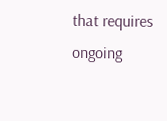that requires ongoing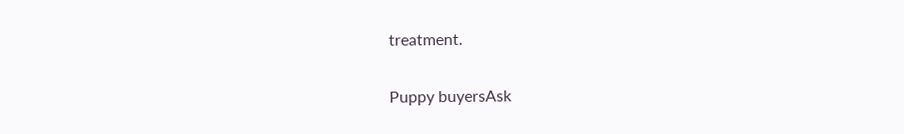treatment.


Puppy buyersAsk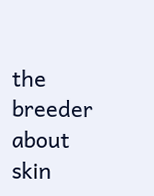the breeder about skin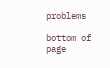problems

bottom of page